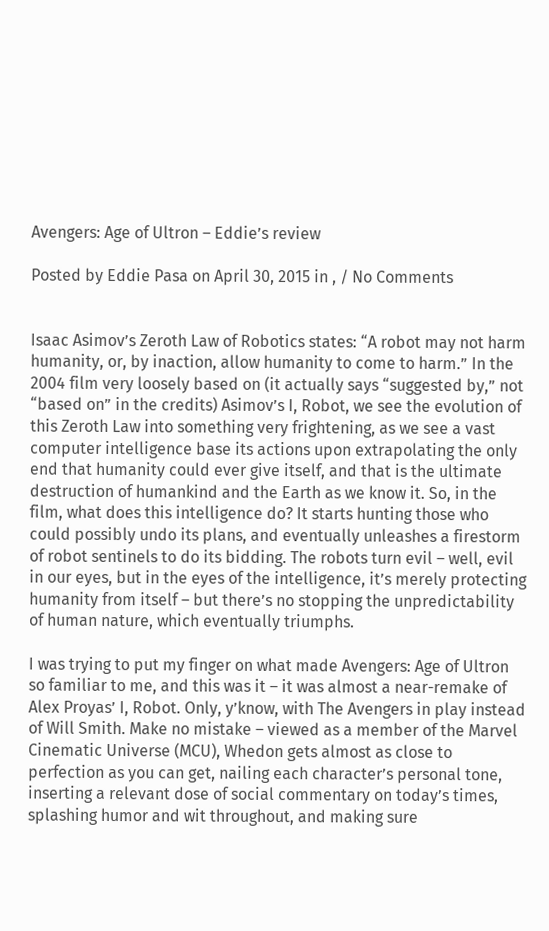Avengers: Age of Ultron – Eddie’s review

Posted by Eddie Pasa on April 30, 2015 in , / No Comments


Isaac Asimov’s Zeroth Law of Robotics states: “A robot may not harm humanity, or, by inaction, allow humanity to come to harm.” In the 2004 film very loosely based on (it actually says “suggested by,” not “based on” in the credits) Asimov’s I, Robot, we see the evolution of this Zeroth Law into something very frightening, as we see a vast computer intelligence base its actions upon extrapolating the only end that humanity could ever give itself, and that is the ultimate destruction of humankind and the Earth as we know it. So, in the film, what does this intelligence do? It starts hunting those who could possibly undo its plans, and eventually unleashes a firestorm of robot sentinels to do its bidding. The robots turn evil – well, evil in our eyes, but in the eyes of the intelligence, it’s merely protecting humanity from itself – but there’s no stopping the unpredictability of human nature, which eventually triumphs.

I was trying to put my finger on what made Avengers: Age of Ultron so familiar to me, and this was it – it was almost a near-remake of Alex Proyas’ I, Robot. Only, y’know, with The Avengers in play instead of Will Smith. Make no mistake – viewed as a member of the Marvel Cinematic Universe (MCU), Whedon gets almost as close to perfection as you can get, nailing each character’s personal tone, inserting a relevant dose of social commentary on today’s times, splashing humor and wit throughout, and making sure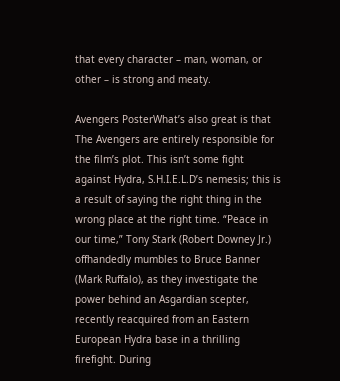that every character – man, woman, or other – is strong and meaty.

Avengers PosterWhat’s also great is that The Avengers are entirely responsible for the film’s plot. This isn’t some fight against Hydra, S.H.I.E.L.D’s nemesis; this is a result of saying the right thing in the wrong place at the right time. “Peace in our time,” Tony Stark (Robert Downey Jr.) offhandedly mumbles to Bruce Banner (Mark Ruffalo), as they investigate the power behind an Asgardian scepter, recently reacquired from an Eastern European Hydra base in a thrilling firefight. During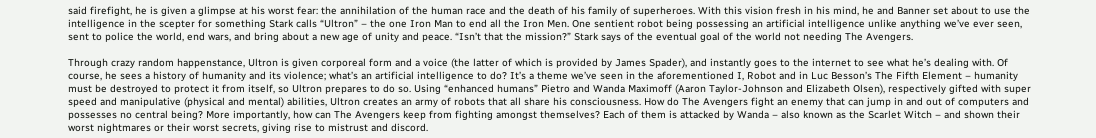said firefight, he is given a glimpse at his worst fear: the annihilation of the human race and the death of his family of superheroes. With this vision fresh in his mind, he and Banner set about to use the intelligence in the scepter for something Stark calls “Ultron” – the one Iron Man to end all the Iron Men. One sentient robot being possessing an artificial intelligence unlike anything we’ve ever seen, sent to police the world, end wars, and bring about a new age of unity and peace. “Isn’t that the mission?” Stark says of the eventual goal of the world not needing The Avengers.

Through crazy random happenstance, Ultron is given corporeal form and a voice (the latter of which is provided by James Spader), and instantly goes to the internet to see what he’s dealing with. Of course, he sees a history of humanity and its violence; what’s an artificial intelligence to do? It’s a theme we’ve seen in the aforementioned I, Robot and in Luc Besson’s The Fifth Element – humanity must be destroyed to protect it from itself, so Ultron prepares to do so. Using “enhanced humans” Pietro and Wanda Maximoff (Aaron Taylor-Johnson and Elizabeth Olsen), respectively gifted with super speed and manipulative (physical and mental) abilities, Ultron creates an army of robots that all share his consciousness. How do The Avengers fight an enemy that can jump in and out of computers and possesses no central being? More importantly, how can The Avengers keep from fighting amongst themselves? Each of them is attacked by Wanda – also known as the Scarlet Witch – and shown their worst nightmares or their worst secrets, giving rise to mistrust and discord.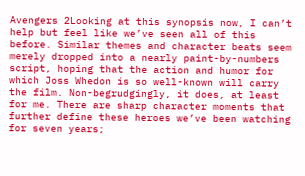Avengers 2Looking at this synopsis now, I can’t help but feel like we’ve seen all of this before. Similar themes and character beats seem merely dropped into a nearly paint-by-numbers script, hoping that the action and humor for which Joss Whedon is so well-known will carry the film. Non-begrudgingly, it does, at least for me. There are sharp character moments that further define these heroes we’ve been watching for seven years;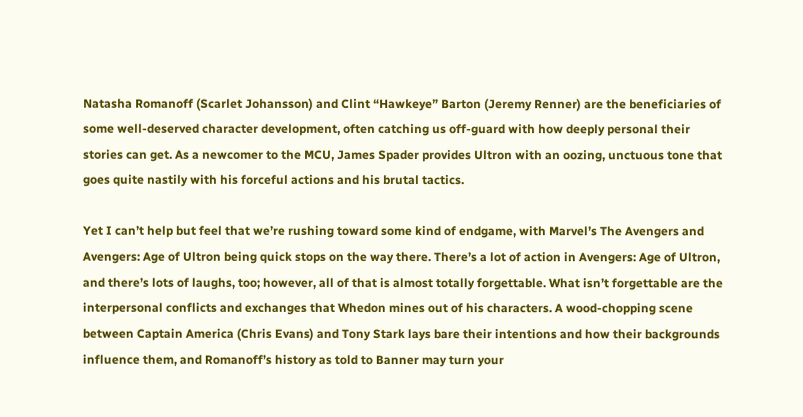Natasha Romanoff (Scarlet Johansson) and Clint “Hawkeye” Barton (Jeremy Renner) are the beneficiaries of some well-deserved character development, often catching us off-guard with how deeply personal their stories can get. As a newcomer to the MCU, James Spader provides Ultron with an oozing, unctuous tone that goes quite nastily with his forceful actions and his brutal tactics.

Yet I can’t help but feel that we’re rushing toward some kind of endgame, with Marvel’s The Avengers and Avengers: Age of Ultron being quick stops on the way there. There’s a lot of action in Avengers: Age of Ultron, and there’s lots of laughs, too; however, all of that is almost totally forgettable. What isn’t forgettable are the interpersonal conflicts and exchanges that Whedon mines out of his characters. A wood-chopping scene between Captain America (Chris Evans) and Tony Stark lays bare their intentions and how their backgrounds influence them, and Romanoff’s history as told to Banner may turn your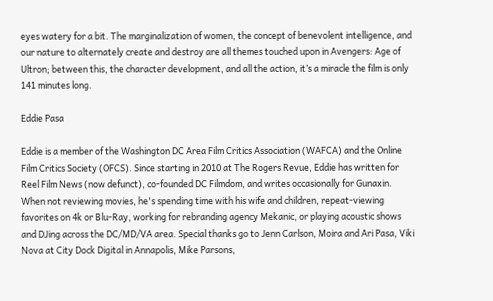eyes watery for a bit. The marginalization of women, the concept of benevolent intelligence, and our nature to alternately create and destroy are all themes touched upon in Avengers: Age of Ultron; between this, the character development, and all the action, it’s a miracle the film is only 141 minutes long.

Eddie Pasa

Eddie is a member of the Washington DC Area Film Critics Association (WAFCA) and the Online Film Critics Society (OFCS). Since starting in 2010 at The Rogers Revue, Eddie has written for Reel Film News (now defunct), co-founded DC Filmdom, and writes occasionally for Gunaxin. When not reviewing movies, he's spending time with his wife and children, repeat-viewing favorites on 4k or Blu-Ray, working for rebranding agency Mekanic, or playing acoustic shows and DJing across the DC/MD/VA area. Special thanks go to Jenn Carlson, Moira and Ari Pasa, Viki Nova at City Dock Digital in Annapolis, Mike Parsons,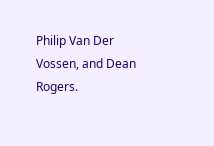Philip Van Der Vossen, and Dean Rogers.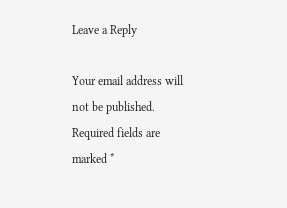Leave a Reply

Your email address will not be published. Required fields are marked *